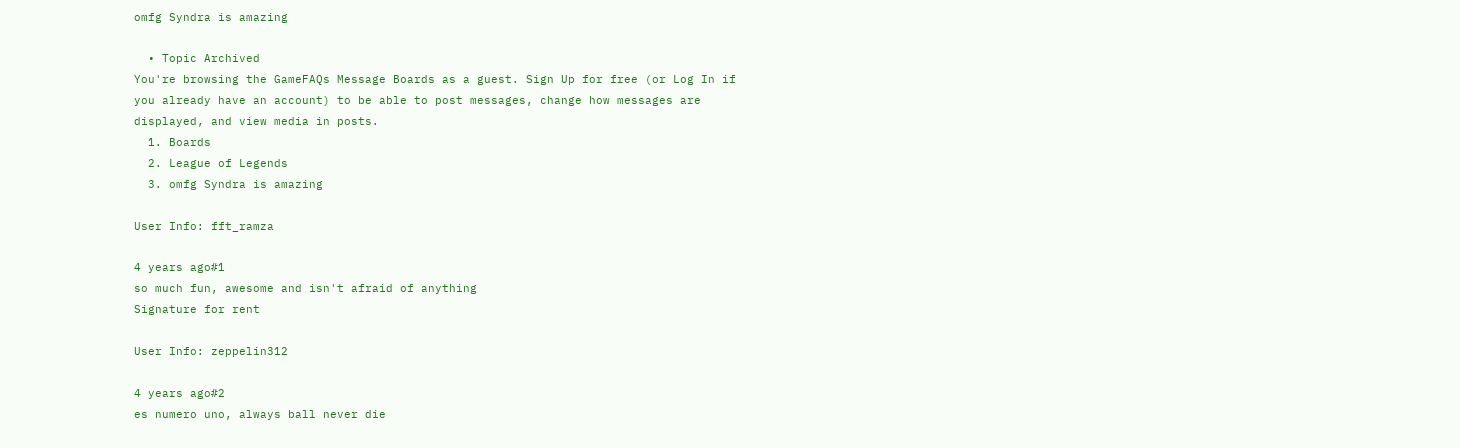omfg Syndra is amazing

  • Topic Archived
You're browsing the GameFAQs Message Boards as a guest. Sign Up for free (or Log In if you already have an account) to be able to post messages, change how messages are displayed, and view media in posts.
  1. Boards
  2. League of Legends
  3. omfg Syndra is amazing

User Info: fft_ramza

4 years ago#1
so much fun, awesome and isn't afraid of anything
Signature for rent

User Info: zeppelin312

4 years ago#2
es numero uno, always ball never die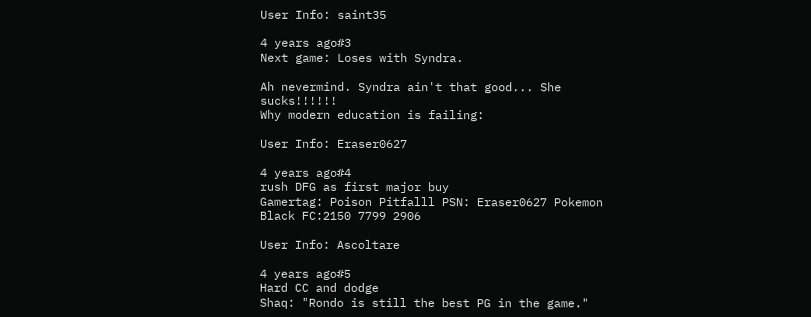User Info: saint35

4 years ago#3
Next game: Loses with Syndra.

Ah nevermind. Syndra ain't that good... She sucks!!!!!!
Why modern education is failing:

User Info: Eraser0627

4 years ago#4
rush DFG as first major buy
Gamertag: Poison Pitfalll PSN: Eraser0627 Pokemon Black FC:2150 7799 2906

User Info: Ascoltare

4 years ago#5
Hard CC and dodge
Shaq: "Rondo is still the best PG in the game."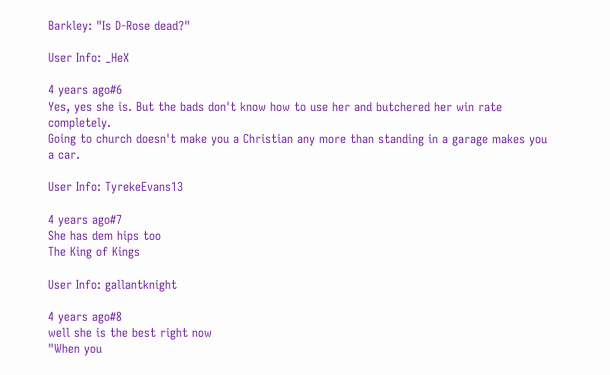Barkley: "Is D-Rose dead?"

User Info: _HeX

4 years ago#6
Yes, yes she is. But the bads don't know how to use her and butchered her win rate completely.
Going to church doesn't make you a Christian any more than standing in a garage makes you a car.

User Info: TyrekeEvans13

4 years ago#7
She has dem hips too
The King of Kings

User Info: gallantknight

4 years ago#8
well she is the best right now
"When you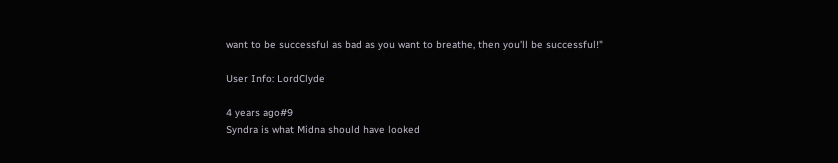want to be successful as bad as you want to breathe, then you'll be successful!"

User Info: LordClyde

4 years ago#9
Syndra is what Midna should have looked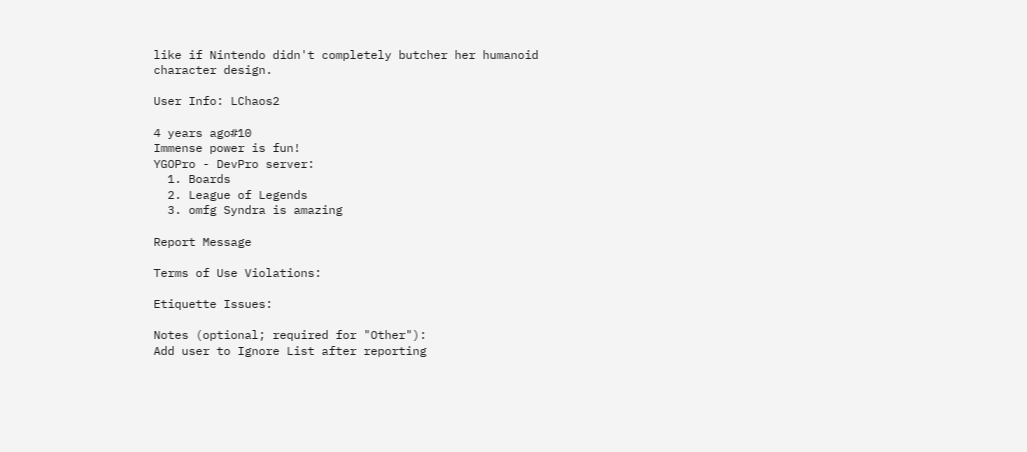like if Nintendo didn't completely butcher her humanoid character design.

User Info: LChaos2

4 years ago#10
Immense power is fun!
YGOPro - DevPro server:
  1. Boards
  2. League of Legends
  3. omfg Syndra is amazing

Report Message

Terms of Use Violations:

Etiquette Issues:

Notes (optional; required for "Other"):
Add user to Ignore List after reporting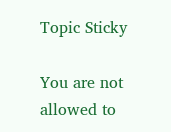Topic Sticky

You are not allowed to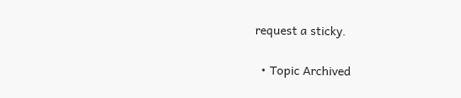request a sticky.

  • Topic Archived